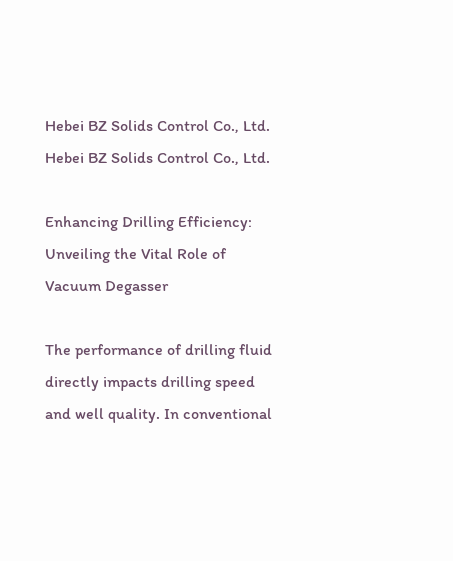Hebei BZ Solids Control Co., Ltd.
Hebei BZ Solids Control Co., Ltd.

Enhancing Drilling Efficiency: Unveiling the Vital Role of Vacuum Degasser

The performance of drilling fluid directly impacts drilling speed and well quality. In conventional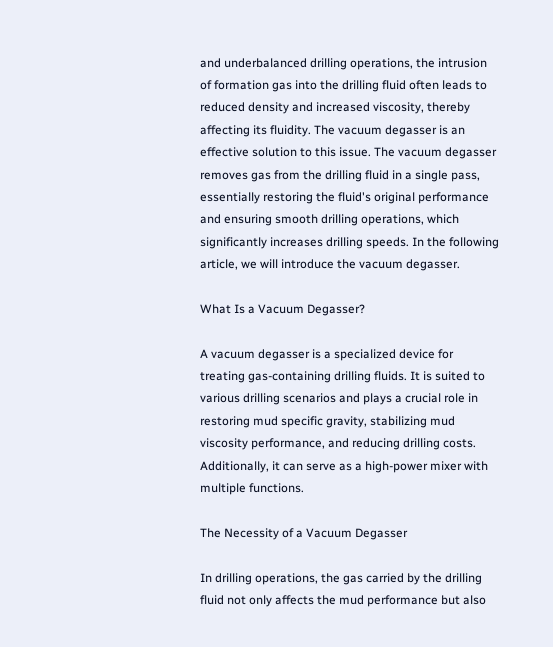and underbalanced drilling operations, the intrusion of formation gas into the drilling fluid often leads to reduced density and increased viscosity, thereby affecting its fluidity. The vacuum degasser is an effective solution to this issue. The vacuum degasser removes gas from the drilling fluid in a single pass, essentially restoring the fluid's original performance and ensuring smooth drilling operations, which significantly increases drilling speeds. In the following article, we will introduce the vacuum degasser.

What Is a Vacuum Degasser?

A vacuum degasser is a specialized device for treating gas-containing drilling fluids. It is suited to various drilling scenarios and plays a crucial role in restoring mud specific gravity, stabilizing mud viscosity performance, and reducing drilling costs. Additionally, it can serve as a high-power mixer with multiple functions.

The Necessity of a Vacuum Degasser

In drilling operations, the gas carried by the drilling fluid not only affects the mud performance but also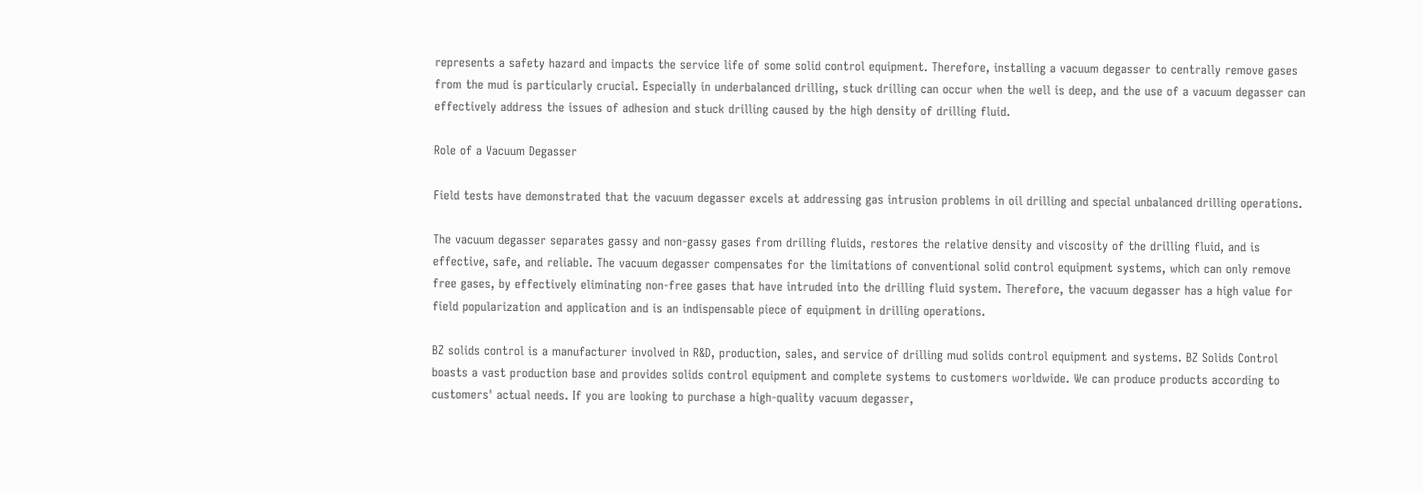represents a safety hazard and impacts the service life of some solid control equipment. Therefore, installing a vacuum degasser to centrally remove gases from the mud is particularly crucial. Especially in underbalanced drilling, stuck drilling can occur when the well is deep, and the use of a vacuum degasser can effectively address the issues of adhesion and stuck drilling caused by the high density of drilling fluid.

Role of a Vacuum Degasser

Field tests have demonstrated that the vacuum degasser excels at addressing gas intrusion problems in oil drilling and special unbalanced drilling operations.

The vacuum degasser separates gassy and non-gassy gases from drilling fluids, restores the relative density and viscosity of the drilling fluid, and is effective, safe, and reliable. The vacuum degasser compensates for the limitations of conventional solid control equipment systems, which can only remove free gases, by effectively eliminating non-free gases that have intruded into the drilling fluid system. Therefore, the vacuum degasser has a high value for field popularization and application and is an indispensable piece of equipment in drilling operations.

BZ solids control is a manufacturer involved in R&D, production, sales, and service of drilling mud solids control equipment and systems. BZ Solids Control boasts a vast production base and provides solids control equipment and complete systems to customers worldwide. We can produce products according to customers' actual needs. If you are looking to purchase a high-quality vacuum degasser,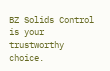BZ Solids Control is your trustworthy choice.